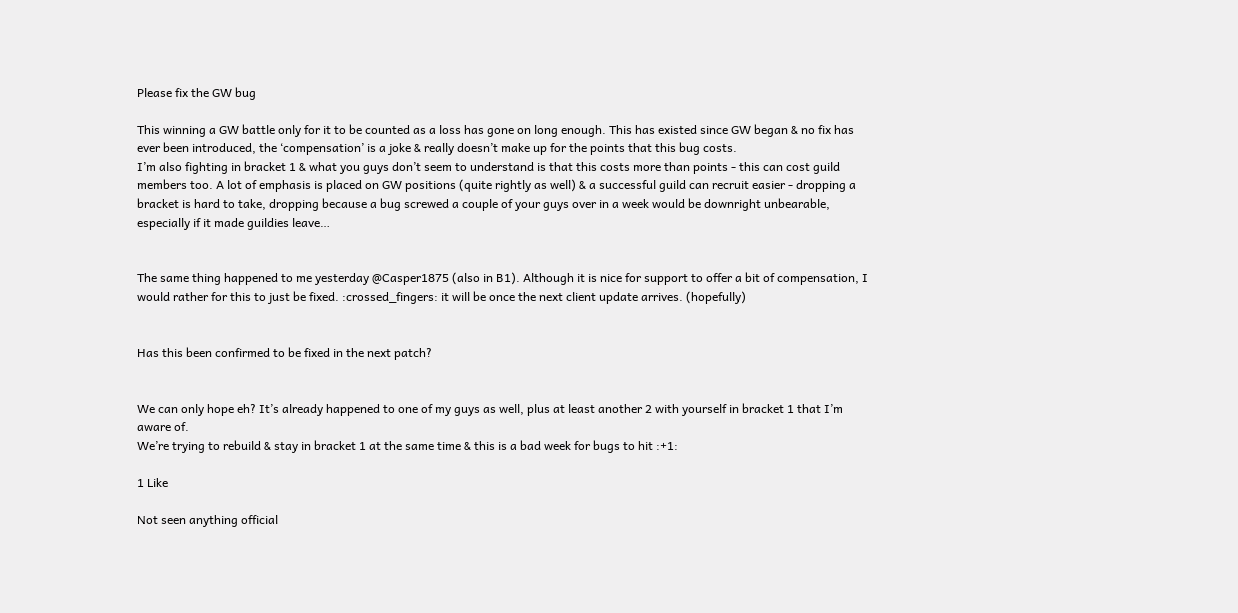Please fix the GW bug

This winning a GW battle only for it to be counted as a loss has gone on long enough. This has existed since GW began & no fix has ever been introduced, the ‘compensation’ is a joke & really doesn’t make up for the points that this bug costs.
I’m also fighting in bracket 1 & what you guys don’t seem to understand is that this costs more than points - this can cost guild members too. A lot of emphasis is placed on GW positions (quite rightly as well) & a successful guild can recruit easier - dropping a bracket is hard to take, dropping because a bug screwed a couple of your guys over in a week would be downright unbearable, especially if it made guildies leave…


The same thing happened to me yesterday @Casper1875 (also in B1). Although it is nice for support to offer a bit of compensation, I would rather for this to just be fixed. :crossed_fingers: it will be once the next client update arrives. (hopefully)


Has this been confirmed to be fixed in the next patch?


We can only hope eh? It’s already happened to one of my guys as well, plus at least another 2 with yourself in bracket 1 that I’m aware of.
We’re trying to rebuild & stay in bracket 1 at the same time & this is a bad week for bugs to hit :+1:

1 Like

Not seen anything official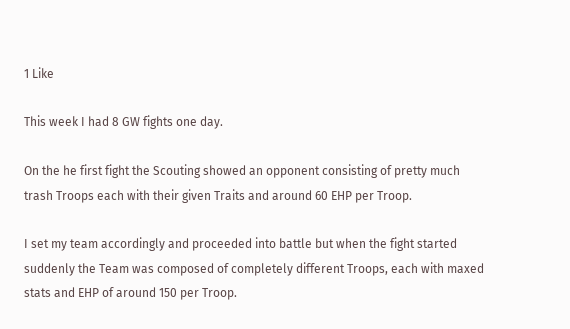1 Like

This week I had 8 GW fights one day.

On the he first fight the Scouting showed an opponent consisting of pretty much trash Troops each with their given Traits and around 60 EHP per Troop.

I set my team accordingly and proceeded into battle but when the fight started suddenly the Team was composed of completely different Troops, each with maxed stats and EHP of around 150 per Troop.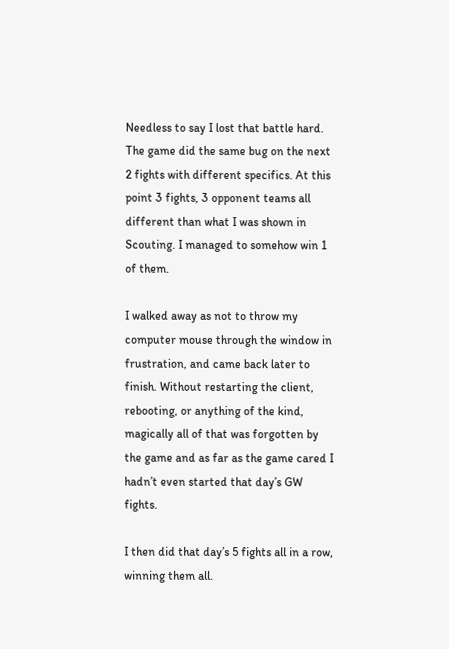Needless to say I lost that battle hard. The game did the same bug on the next 2 fights with different specifics. At this point 3 fights, 3 opponent teams all different than what I was shown in Scouting. I managed to somehow win 1 of them.

I walked away as not to throw my computer mouse through the window in frustration, and came back later to finish. Without restarting the client, rebooting, or anything of the kind, magically all of that was forgotten by the game and as far as the game cared I hadn’t even started that day’s GW fights.

I then did that day’s 5 fights all in a row, winning them all.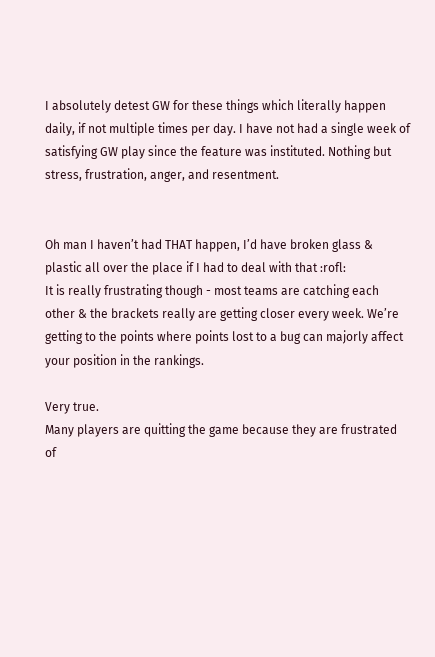I absolutely detest GW for these things which literally happen daily, if not multiple times per day. I have not had a single week of satisfying GW play since the feature was instituted. Nothing but stress, frustration, anger, and resentment.


Oh man I haven’t had THAT happen, I’d have broken glass & plastic all over the place if I had to deal with that :rofl:
It is really frustrating though - most teams are catching each other & the brackets really are getting closer every week. We’re getting to the points where points lost to a bug can majorly affect your position in the rankings.

Very true.
Many players are quitting the game because they are frustrated of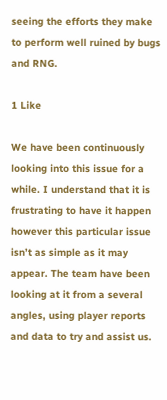seeing the efforts they make to perform well ruined by bugs and RNG.

1 Like

We have been continuously looking into this issue for a while. I understand that it is frustrating to have it happen however this particular issue isn’t as simple as it may appear. The team have been looking at it from a several angles, using player reports and data to try and assist us.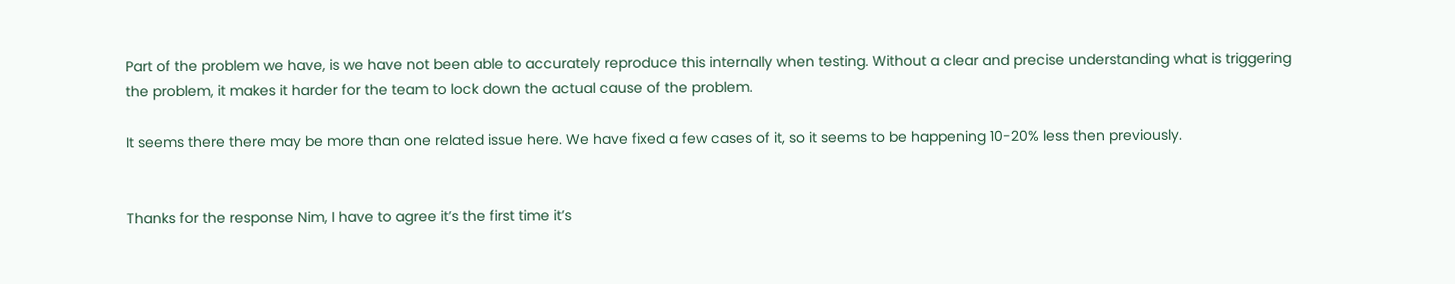Part of the problem we have, is we have not been able to accurately reproduce this internally when testing. Without a clear and precise understanding what is triggering the problem, it makes it harder for the team to lock down the actual cause of the problem.

It seems there there may be more than one related issue here. We have fixed a few cases of it, so it seems to be happening 10-20% less then previously.


Thanks for the response Nim, I have to agree it’s the first time it’s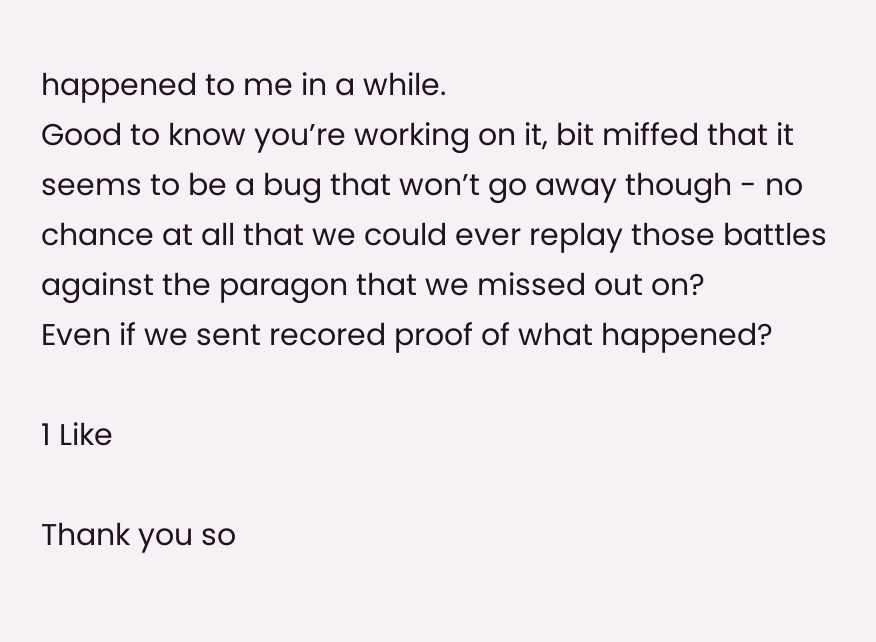happened to me in a while.
Good to know you’re working on it, bit miffed that it seems to be a bug that won’t go away though - no chance at all that we could ever replay those battles against the paragon that we missed out on?
Even if we sent recored proof of what happened?

1 Like

Thank you so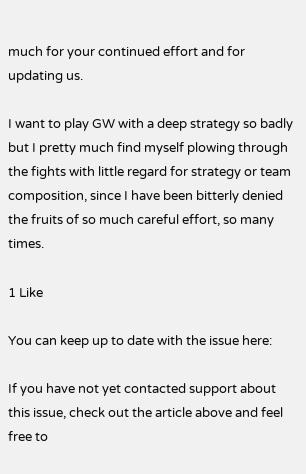much for your continued effort and for updating us.

I want to play GW with a deep strategy so badly but I pretty much find myself plowing through the fights with little regard for strategy or team composition, since I have been bitterly denied the fruits of so much careful effort, so many times.

1 Like

You can keep up to date with the issue here:

If you have not yet contacted support about this issue, check out the article above and feel free to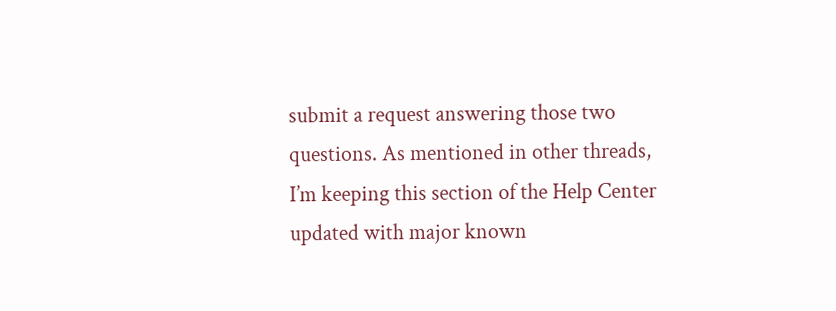submit a request answering those two questions. As mentioned in other threads, I’m keeping this section of the Help Center updated with major known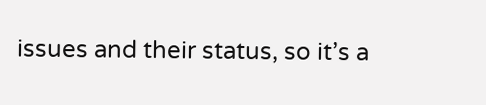issues and their status, so it’s a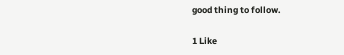good thing to follow.

1 Like